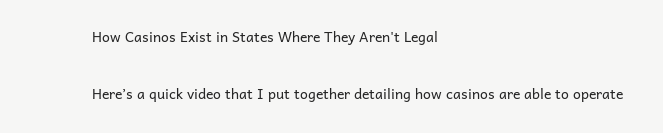How Casinos Exist in States Where They Aren't Legal

Here’s a quick video that I put together detailing how casinos are able to operate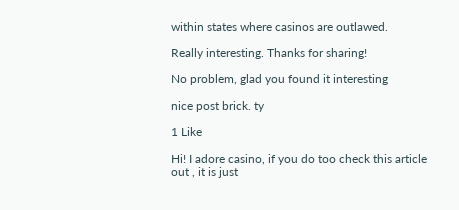within states where casinos are outlawed.

Really interesting. Thanks for sharing!

No problem, glad you found it interesting

nice post brick. ty

1 Like

Hi! I adore casino, if you do too check this article out , it is just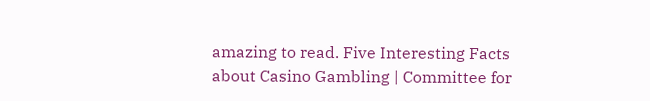amazing to read. Five Interesting Facts about Casino Gambling | Committee for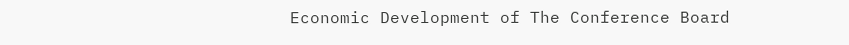Economic Development of The Conference Board